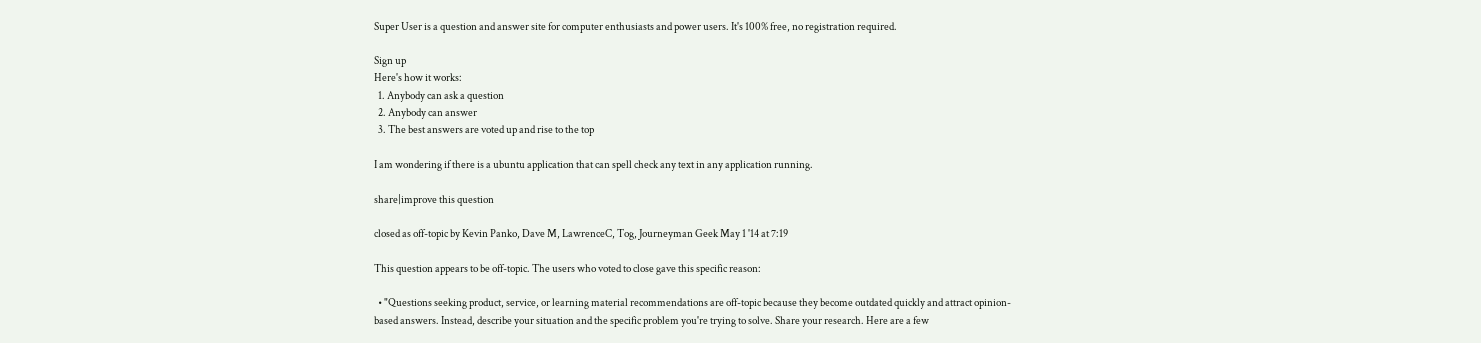Super User is a question and answer site for computer enthusiasts and power users. It's 100% free, no registration required.

Sign up
Here's how it works:
  1. Anybody can ask a question
  2. Anybody can answer
  3. The best answers are voted up and rise to the top

I am wondering if there is a ubuntu application that can spell check any text in any application running.

share|improve this question

closed as off-topic by Kevin Panko, Dave M, LawrenceC, Tog, Journeyman Geek May 1 '14 at 7:19

This question appears to be off-topic. The users who voted to close gave this specific reason:

  • "Questions seeking product, service, or learning material recommendations are off-topic because they become outdated quickly and attract opinion-based answers. Instead, describe your situation and the specific problem you're trying to solve. Share your research. Here are a few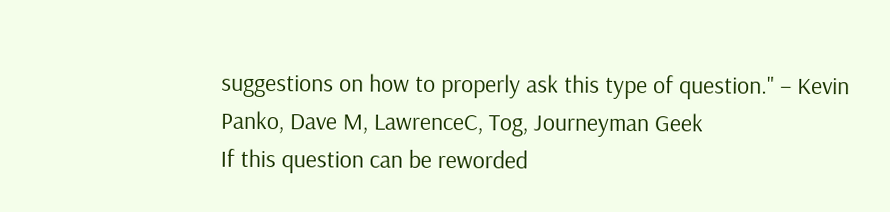suggestions on how to properly ask this type of question." – Kevin Panko, Dave M, LawrenceC, Tog, Journeyman Geek
If this question can be reworded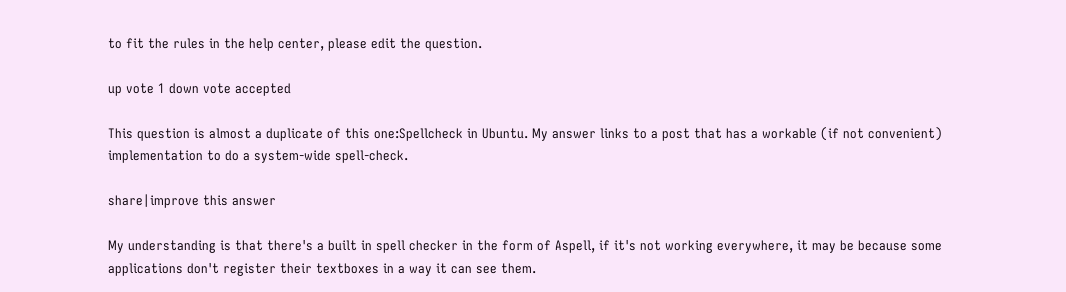to fit the rules in the help center, please edit the question.

up vote 1 down vote accepted

This question is almost a duplicate of this one:Spellcheck in Ubuntu. My answer links to a post that has a workable (if not convenient) implementation to do a system-wide spell-check.

share|improve this answer

My understanding is that there's a built in spell checker in the form of Aspell, if it's not working everywhere, it may be because some applications don't register their textboxes in a way it can see them.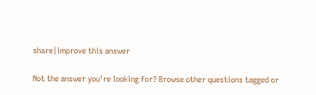share|improve this answer

Not the answer you're looking for? Browse other questions tagged or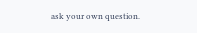ask your own question.